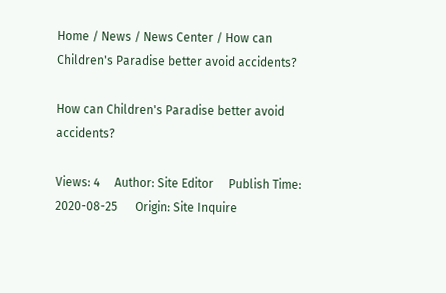Home / News / News Center / How can Children's Paradise better avoid accidents?

How can Children's Paradise better avoid accidents?

Views: 4     Author: Site Editor     Publish Time: 2020-08-25      Origin: Site Inquire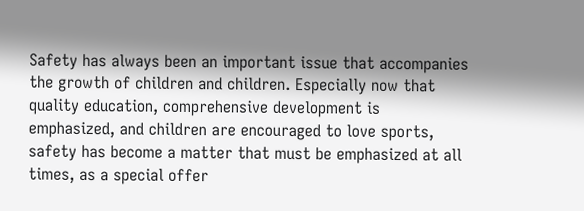Safety has always been an important issue that accompanies the growth of children and children. Especially now that quality education, comprehensive development is emphasized, and children are encouraged to love sports, safety has become a matter that must be emphasized at all times, as a special offer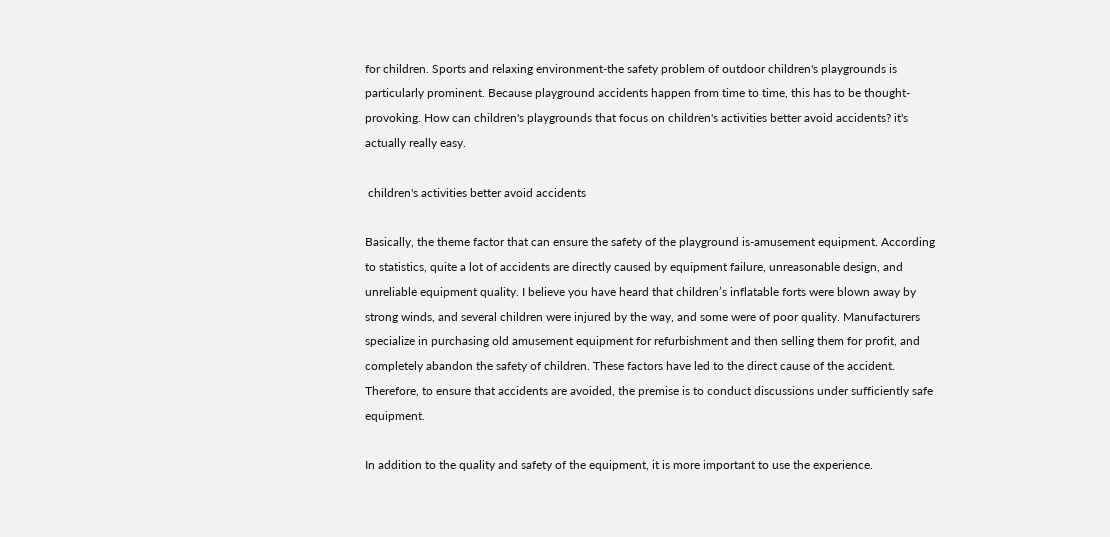for children. Sports and relaxing environment-the safety problem of outdoor children's playgrounds is particularly prominent. Because playground accidents happen from time to time, this has to be thought-provoking. How can children's playgrounds that focus on children's activities better avoid accidents? it's actually really easy.

 children's activities better avoid accidents

Basically, the theme factor that can ensure the safety of the playground is-amusement equipment. According to statistics, quite a lot of accidents are directly caused by equipment failure, unreasonable design, and unreliable equipment quality. I believe you have heard that children’s inflatable forts were blown away by strong winds, and several children were injured by the way, and some were of poor quality. Manufacturers specialize in purchasing old amusement equipment for refurbishment and then selling them for profit, and completely abandon the safety of children. These factors have led to the direct cause of the accident. Therefore, to ensure that accidents are avoided, the premise is to conduct discussions under sufficiently safe equipment.

In addition to the quality and safety of the equipment, it is more important to use the experience.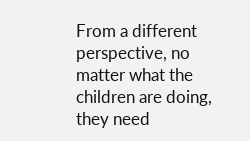From a different perspective, no matter what the children are doing, they need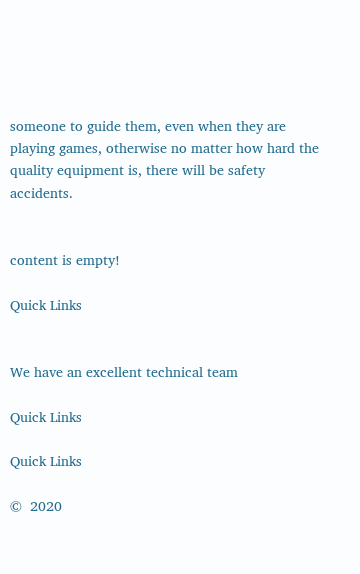someone to guide them, even when they are playing games, otherwise no matter how hard the quality equipment is, there will be safety accidents.


content is empty!

Quick Links


We have an excellent technical team

Quick Links

Quick Links

©  2020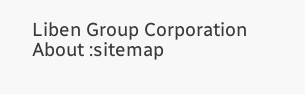Liben Group Corporation
About :sitemap